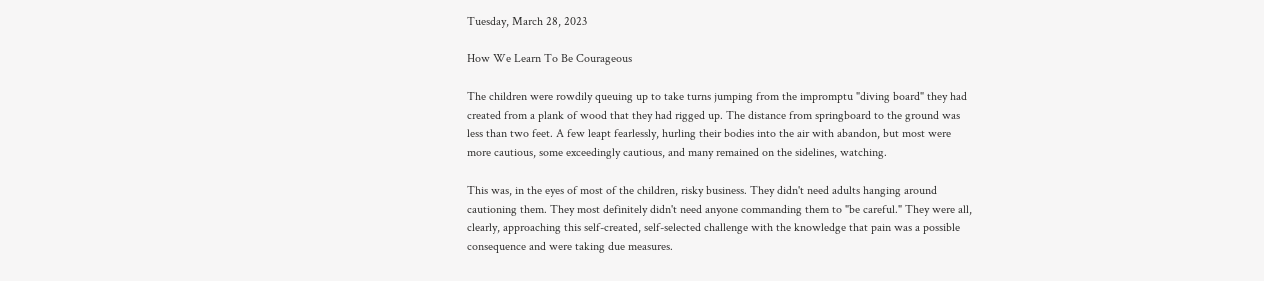Tuesday, March 28, 2023

How We Learn To Be Courageous

The children were rowdily queuing up to take turns jumping from the impromptu "diving board" they had created from a plank of wood that they had rigged up. The distance from springboard to the ground was less than two feet. A few leapt fearlessly, hurling their bodies into the air with abandon, but most were more cautious, some exceedingly cautious, and many remained on the sidelines, watching.

This was, in the eyes of most of the children, risky business. They didn't need adults hanging around cautioning them. They most definitely didn't need anyone commanding them to "be careful." They were all, clearly, approaching this self-created, self-selected challenge with the knowledge that pain was a possible consequence and were taking due measures.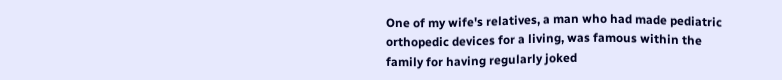One of my wife's relatives, a man who had made pediatric orthopedic devices for a living, was famous within the family for having regularly joked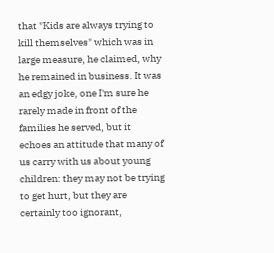that "Kids are always trying to kill themselves" which was in large measure, he claimed, why he remained in business. It was an edgy joke, one I'm sure he rarely made in front of the families he served, but it echoes an attitude that many of us carry with us about young children: they may not be trying to get hurt, but they are certainly too ignorant,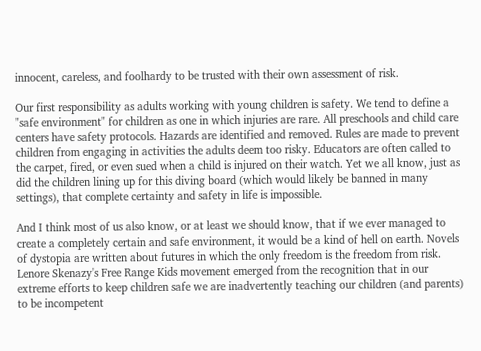innocent, careless, and foolhardy to be trusted with their own assessment of risk.

Our first responsibility as adults working with young children is safety. We tend to define a "safe environment" for children as one in which injuries are rare. All preschools and child care centers have safety protocols. Hazards are identified and removed. Rules are made to prevent children from engaging in activities the adults deem too risky. Educators are often called to the carpet, fired, or even sued when a child is injured on their watch. Yet we all know, just as did the children lining up for this diving board (which would likely be banned in many settings), that complete certainty and safety in life is impossible.

And I think most of us also know, or at least we should know, that if we ever managed to create a completely certain and safe environment, it would be a kind of hell on earth. Novels of dystopia are written about futures in which the only freedom is the freedom from risk. Lenore Skenazy's Free Range Kids movement emerged from the recognition that in our extreme efforts to keep children safe we are inadvertently teaching our children (and parents) to be incompetent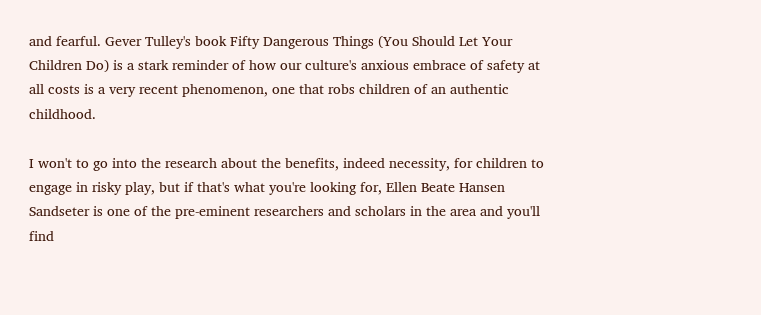and fearful. Gever Tulley's book Fifty Dangerous Things (You Should Let Your Children Do) is a stark reminder of how our culture's anxious embrace of safety at all costs is a very recent phenomenon, one that robs children of an authentic childhood.

I won't to go into the research about the benefits, indeed necessity, for children to engage in risky play, but if that's what you're looking for, Ellen Beate Hansen Sandseter is one of the pre-eminent researchers and scholars in the area and you'll find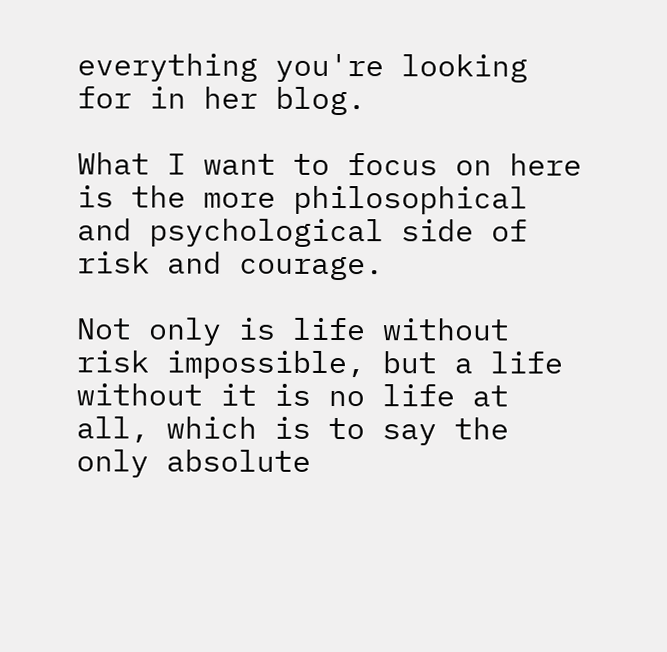everything you're looking for in her blog.

What I want to focus on here is the more philosophical and psychological side of risk and courage.

Not only is life without risk impossible, but a life without it is no life at all, which is to say the only absolute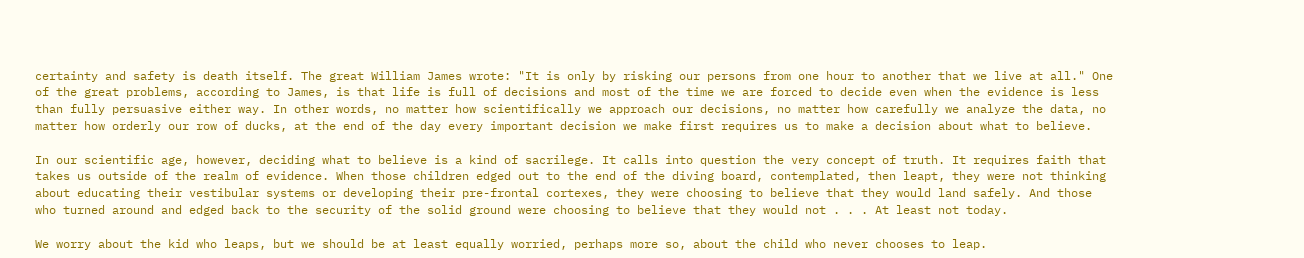certainty and safety is death itself. The great William James wrote: "It is only by risking our persons from one hour to another that we live at all." One of the great problems, according to James, is that life is full of decisions and most of the time we are forced to decide even when the evidence is less than fully persuasive either way. In other words, no matter how scientifically we approach our decisions, no matter how carefully we analyze the data, no matter how orderly our row of ducks, at the end of the day every important decision we make first requires us to make a decision about what to believe.

In our scientific age, however, deciding what to believe is a kind of sacrilege. It calls into question the very concept of truth. It requires faith that takes us outside of the realm of evidence. When those children edged out to the end of the diving board, contemplated, then leapt, they were not thinking about educating their vestibular systems or developing their pre-frontal cortexes, they were choosing to believe that they would land safely. And those who turned around and edged back to the security of the solid ground were choosing to believe that they would not . . . At least not today.

We worry about the kid who leaps, but we should be at least equally worried, perhaps more so, about the child who never chooses to leap.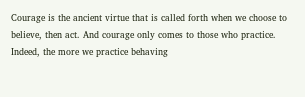Courage is the ancient virtue that is called forth when we choose to believe, then act. And courage only comes to those who practice. Indeed, the more we practice behaving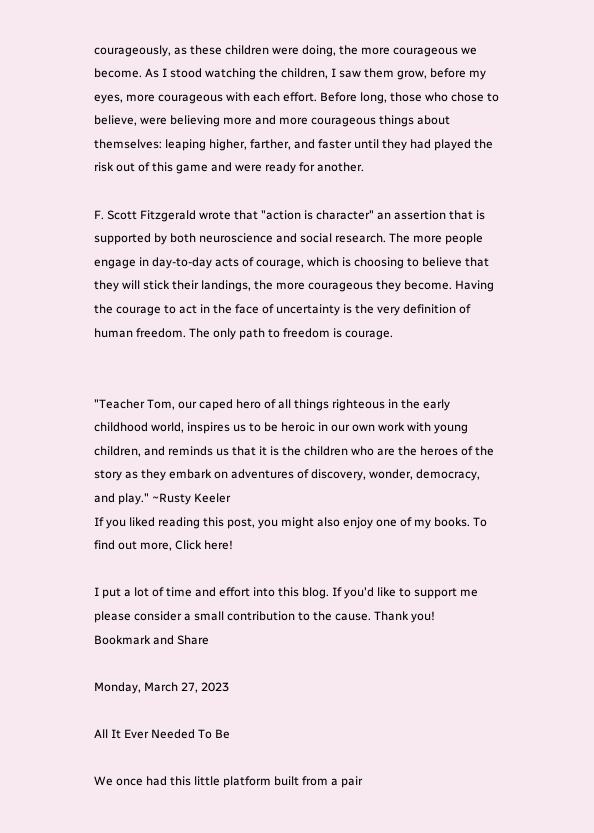courageously, as these children were doing, the more courageous we become. As I stood watching the children, I saw them grow, before my eyes, more courageous with each effort. Before long, those who chose to believe, were believing more and more courageous things about themselves: leaping higher, farther, and faster until they had played the risk out of this game and were ready for another.

F. Scott Fitzgerald wrote that "action is character" an assertion that is supported by both neuroscience and social research. The more people engage in day-to-day acts of courage, which is choosing to believe that they will stick their landings, the more courageous they become. Having the courage to act in the face of uncertainty is the very definition of human freedom. The only path to freedom is courage.


"Teacher Tom, our caped hero of all things righteous in the early childhood world, inspires us to be heroic in our own work with young children, and reminds us that it is the children who are the heroes of the story as they embark on adventures of discovery, wonder, democracy, and play." ~Rusty Keeler
If you liked reading this post, you might also enjoy one of my books. To find out more, Click here!

I put a lot of time and effort into this blog. If you'd like to support me please consider a small contribution to the cause. Thank you!
Bookmark and Share

Monday, March 27, 2023

All It Ever Needed To Be

We once had this little platform built from a pair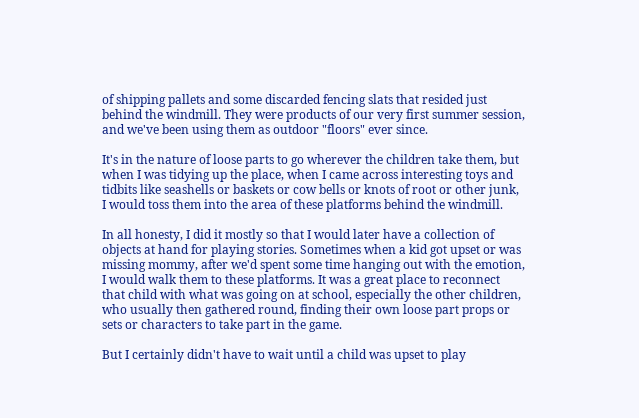of shipping pallets and some discarded fencing slats that resided just behind the windmill. They were products of our very first summer session, and we've been using them as outdoor "floors" ever since.

It's in the nature of loose parts to go wherever the children take them, but when I was tidying up the place, when I came across interesting toys and tidbits like seashells or baskets or cow bells or knots of root or other junk, I would toss them into the area of these platforms behind the windmill.

In all honesty, I did it mostly so that I would later have a collection of objects at hand for playing stories. Sometimes when a kid got upset or was missing mommy, after we'd spent some time hanging out with the emotion, I would walk them to these platforms. It was a great place to reconnect that child with what was going on at school, especially the other children, who usually then gathered round, finding their own loose part props or sets or characters to take part in the game.

But I certainly didn't have to wait until a child was upset to play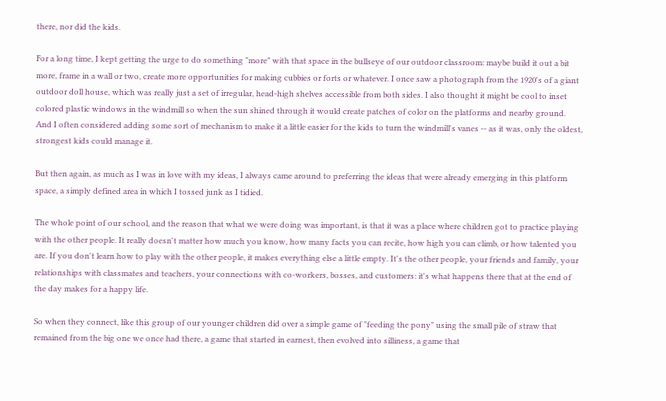there, nor did the kids.

For a long time, I kept getting the urge to do something "more" with that space in the bullseye of our outdoor classroom: maybe build it out a bit more, frame in a wall or two, create more opportunities for making cubbies or forts or whatever. I once saw a photograph from the 1920's of a giant outdoor doll house, which was really just a set of irregular, head-high shelves accessible from both sides. I also thought it might be cool to inset colored plastic windows in the windmill so when the sun shined through it would create patches of color on the platforms and nearby ground. And I often considered adding some sort of mechanism to make it a little easier for the kids to turn the windmill's vanes -- as it was, only the oldest, strongest kids could manage it.

But then again, as much as I was in love with my ideas, I always came around to preferring the ideas that were already emerging in this platform space, a simply defined area in which I tossed junk as I tidied.

The whole point of our school, and the reason that what we were doing was important, is that it was a place where children got to practice playing with the other people. It really doesn't matter how much you know, how many facts you can recite, how high you can climb, or how talented you are. If you don't learn how to play with the other people, it makes everything else a little empty. It's the other people, your friends and family, your relationships with classmates and teachers, your connections with co-workers, bosses, and customers: it's what happens there that at the end of the day makes for a happy life.

So when they connect, like this group of our younger children did over a simple game of "feeding the pony" using the small pile of straw that remained from the big one we once had there, a game that started in earnest, then evolved into silliness, a game that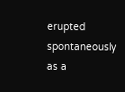erupted spontaneously as a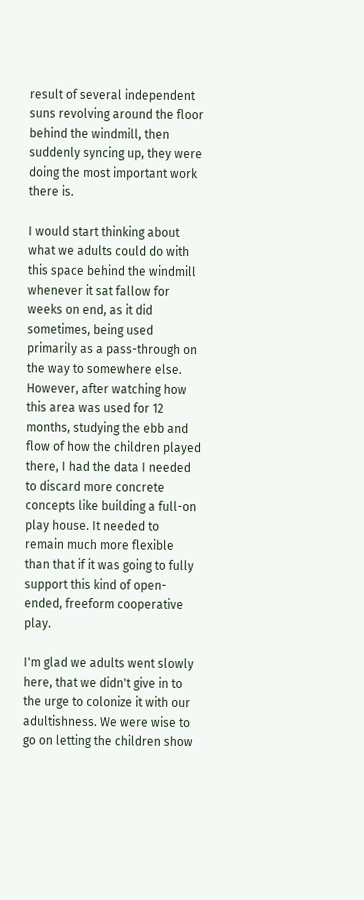result of several independent suns revolving around the floor behind the windmill, then suddenly syncing up, they were doing the most important work there is.

I would start thinking about what we adults could do with this space behind the windmill whenever it sat fallow for weeks on end, as it did sometimes, being used primarily as a pass-through on the way to somewhere else. However, after watching how this area was used for 12 months, studying the ebb and flow of how the children played there, I had the data I needed to discard more concrete concepts like building a full-on play house. It needed to remain much more flexible than that if it was going to fully support this kind of open-ended, freeform cooperative play.

I'm glad we adults went slowly here, that we didn't give in to the urge to colonize it with our adultishness. We were wise to go on letting the children show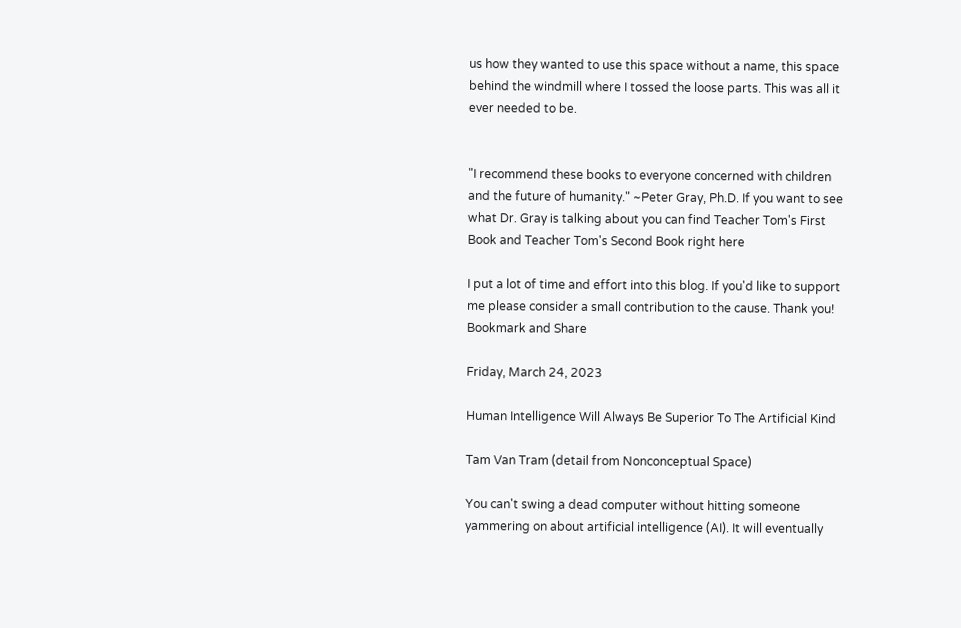us how they wanted to use this space without a name, this space behind the windmill where I tossed the loose parts. This was all it ever needed to be.


"I recommend these books to everyone concerned with children and the future of humanity." ~Peter Gray, Ph.D. If you want to see what Dr. Gray is talking about you can find Teacher Tom's First Book and Teacher Tom's Second Book right here

I put a lot of time and effort into this blog. If you'd like to support me please consider a small contribution to the cause. Thank you!
Bookmark and Share

Friday, March 24, 2023

Human Intelligence Will Always Be Superior To The Artificial Kind

Tam Van Tram (detail from Nonconceptual Space)

You can't swing a dead computer without hitting someone yammering on about artificial intelligence (AI). It will eventually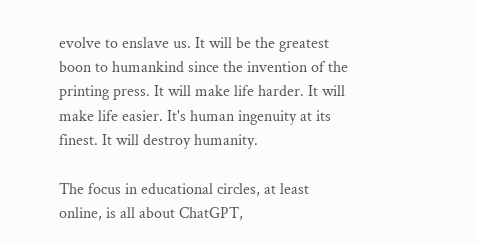evolve to enslave us. It will be the greatest boon to humankind since the invention of the printing press. It will make life harder. It will make life easier. It's human ingenuity at its finest. It will destroy humanity.

The focus in educational circles, at least online, is all about ChatGPT,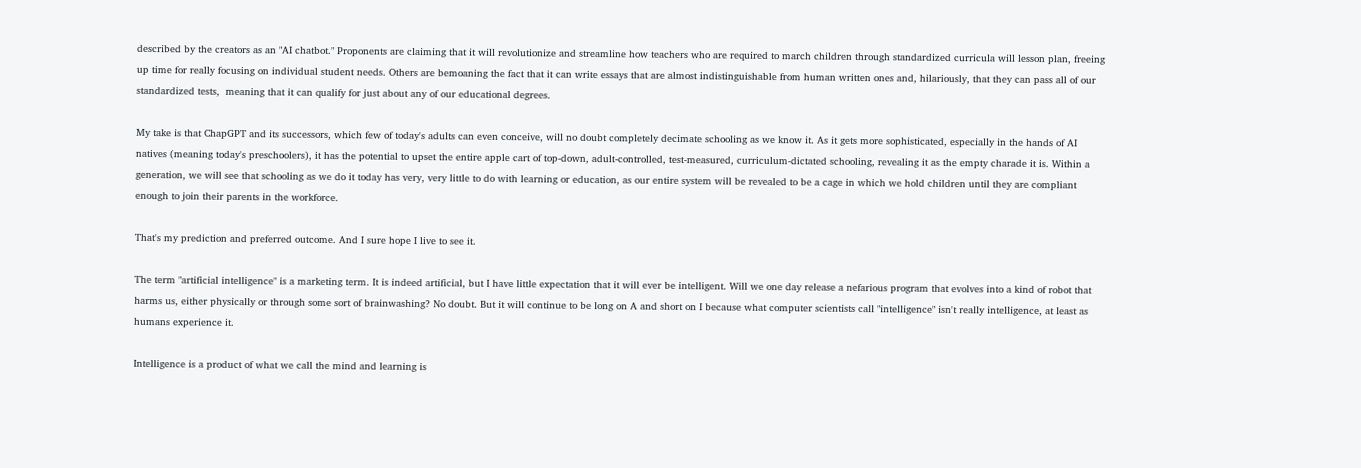described by the creators as an "AI chatbot." Proponents are claiming that it will revolutionize and streamline how teachers who are required to march children through standardized curricula will lesson plan, freeing up time for really focusing on individual student needs. Others are bemoaning the fact that it can write essays that are almost indistinguishable from human written ones and, hilariously, that they can pass all of our standardized tests,  meaning that it can qualify for just about any of our educational degrees.

My take is that ChapGPT and its successors, which few of today's adults can even conceive, will no doubt completely decimate schooling as we know it. As it gets more sophisticated, especially in the hands of AI natives (meaning today's preschoolers), it has the potential to upset the entire apple cart of top-down, adult-controlled, test-measured, curriculum-dictated schooling, revealing it as the empty charade it is. Within a generation, we will see that schooling as we do it today has very, very little to do with learning or education, as our entire system will be revealed to be a cage in which we hold children until they are compliant enough to join their parents in the workforce.

That's my prediction and preferred outcome. And I sure hope I live to see it.

The term "artificial intelligence" is a marketing term. It is indeed artificial, but I have little expectation that it will ever be intelligent. Will we one day release a nefarious program that evolves into a kind of robot that harms us, either physically or through some sort of brainwashing? No doubt. But it will continue to be long on A and short on I because what computer scientists call "intelligence" isn't really intelligence, at least as humans experience it.

Intelligence is a product of what we call the mind and learning is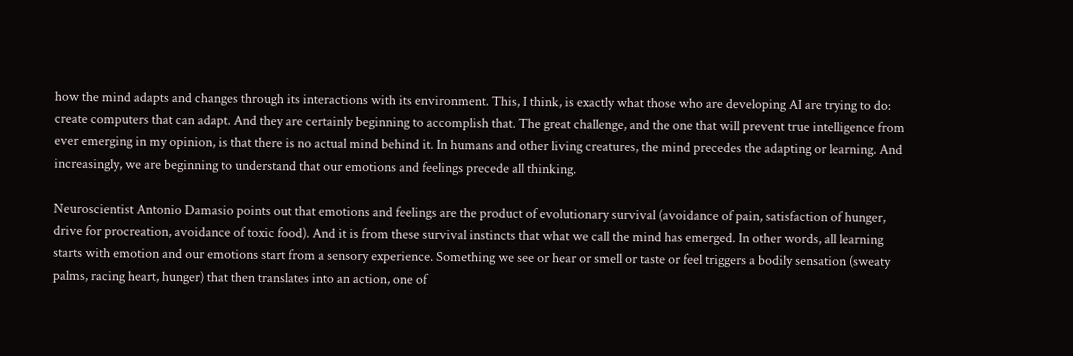how the mind adapts and changes through its interactions with its environment. This, I think, is exactly what those who are developing AI are trying to do: create computers that can adapt. And they are certainly beginning to accomplish that. The great challenge, and the one that will prevent true intelligence from ever emerging in my opinion, is that there is no actual mind behind it. In humans and other living creatures, the mind precedes the adapting or learning. And increasingly, we are beginning to understand that our emotions and feelings precede all thinking.

Neuroscientist Antonio Damasio points out that emotions and feelings are the product of evolutionary survival (avoidance of pain, satisfaction of hunger, drive for procreation, avoidance of toxic food). And it is from these survival instincts that what we call the mind has emerged. In other words, all learning starts with emotion and our emotions start from a sensory experience. Something we see or hear or smell or taste or feel triggers a bodily sensation (sweaty palms, racing heart, hunger) that then translates into an action, one of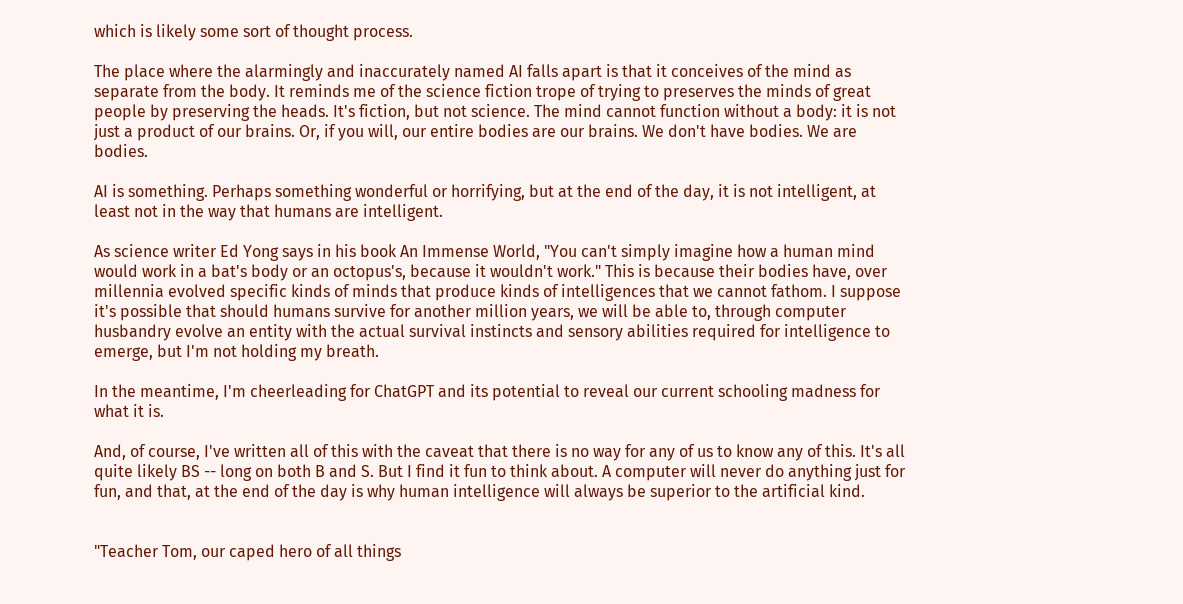which is likely some sort of thought process.

The place where the alarmingly and inaccurately named AI falls apart is that it conceives of the mind as separate from the body. It reminds me of the science fiction trope of trying to preserves the minds of great people by preserving the heads. It's fiction, but not science. The mind cannot function without a body: it is not just a product of our brains. Or, if you will, our entire bodies are our brains. We don't have bodies. We are bodies.

AI is something. Perhaps something wonderful or horrifying, but at the end of the day, it is not intelligent, at least not in the way that humans are intelligent.

As science writer Ed Yong says in his book An Immense World, "You can't simply imagine how a human mind would work in a bat's body or an octopus's, because it wouldn't work." This is because their bodies have, over millennia evolved specific kinds of minds that produce kinds of intelligences that we cannot fathom. I suppose it's possible that should humans survive for another million years, we will be able to, through computer husbandry evolve an entity with the actual survival instincts and sensory abilities required for intelligence to emerge, but I'm not holding my breath.

In the meantime, I'm cheerleading for ChatGPT and its potential to reveal our current schooling madness for what it is.

And, of course, I've written all of this with the caveat that there is no way for any of us to know any of this. It's all quite likely BS -- long on both B and S. But I find it fun to think about. A computer will never do anything just for fun, and that, at the end of the day is why human intelligence will always be superior to the artificial kind.


"Teacher Tom, our caped hero of all things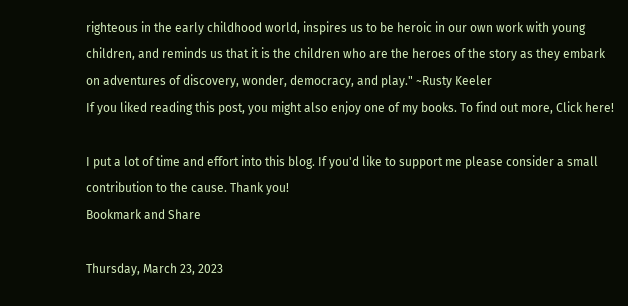righteous in the early childhood world, inspires us to be heroic in our own work with young children, and reminds us that it is the children who are the heroes of the story as they embark on adventures of discovery, wonder, democracy, and play." ~Rusty Keeler
If you liked reading this post, you might also enjoy one of my books. To find out more, Click here!

I put a lot of time and effort into this blog. If you'd like to support me please consider a small contribution to the cause. Thank you!
Bookmark and Share

Thursday, March 23, 2023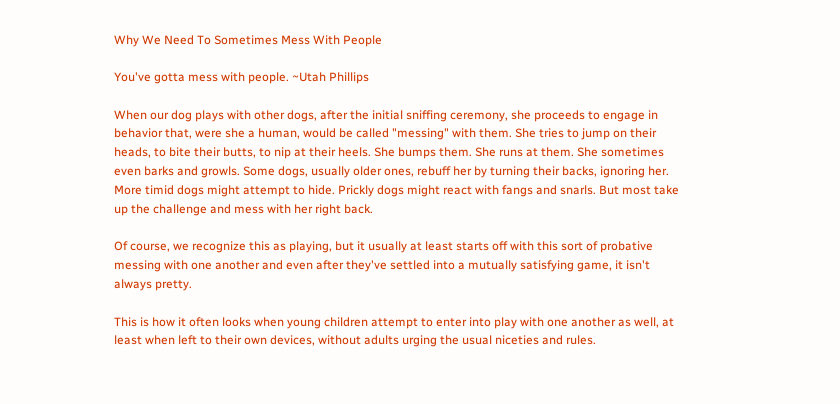Why We Need To Sometimes Mess With People

You've gotta mess with people. ~Utah Phillips

When our dog plays with other dogs, after the initial sniffing ceremony, she proceeds to engage in behavior that, were she a human, would be called "messing" with them. She tries to jump on their heads, to bite their butts, to nip at their heels. She bumps them. She runs at them. She sometimes even barks and growls. Some dogs, usually older ones, rebuff her by turning their backs, ignoring her. More timid dogs might attempt to hide. Prickly dogs might react with fangs and snarls. But most take up the challenge and mess with her right back.

Of course, we recognize this as playing, but it usually at least starts off with this sort of probative messing with one another and even after they've settled into a mutually satisfying game, it isn't always pretty.

This is how it often looks when young children attempt to enter into play with one another as well, at least when left to their own devices, without adults urging the usual niceties and rules.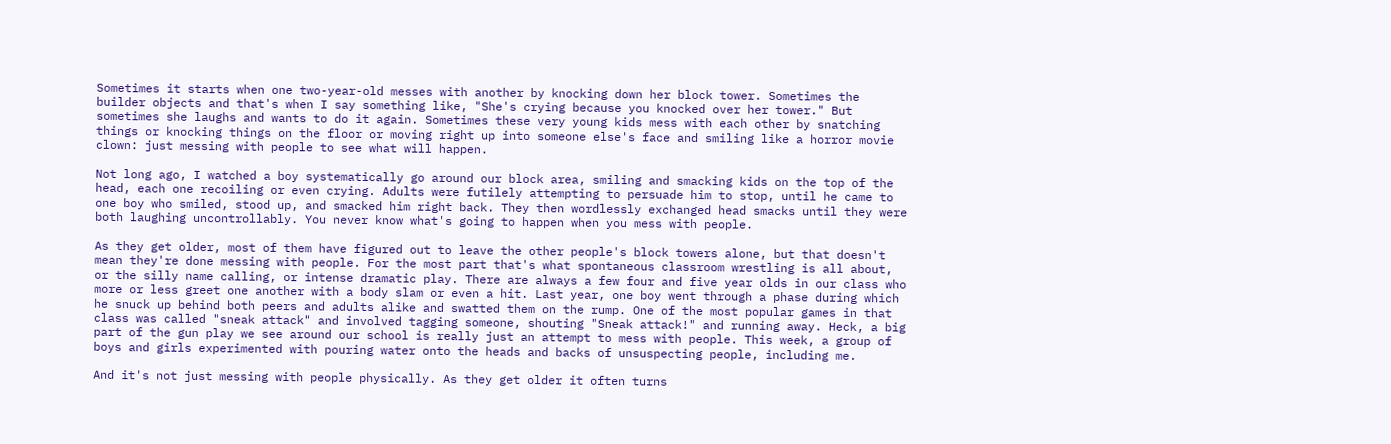Sometimes it starts when one two-year-old messes with another by knocking down her block tower. Sometimes the builder objects and that's when I say something like, "She's crying because you knocked over her tower." But sometimes she laughs and wants to do it again. Sometimes these very young kids mess with each other by snatching things or knocking things on the floor or moving right up into someone else's face and smiling like a horror movie clown: just messing with people to see what will happen.

Not long ago, I watched a boy systematically go around our block area, smiling and smacking kids on the top of the head, each one recoiling or even crying. Adults were futilely attempting to persuade him to stop, until he came to one boy who smiled, stood up, and smacked him right back. They then wordlessly exchanged head smacks until they were both laughing uncontrollably. You never know what's going to happen when you mess with people.

As they get older, most of them have figured out to leave the other people's block towers alone, but that doesn't mean they're done messing with people. For the most part that's what spontaneous classroom wrestling is all about, or the silly name calling, or intense dramatic play. There are always a few four and five year olds in our class who more or less greet one another with a body slam or even a hit. Last year, one boy went through a phase during which he snuck up behind both peers and adults alike and swatted them on the rump. One of the most popular games in that class was called "sneak attack" and involved tagging someone, shouting "Sneak attack!" and running away. Heck, a big part of the gun play we see around our school is really just an attempt to mess with people. This week, a group of boys and girls experimented with pouring water onto the heads and backs of unsuspecting people, including me.

And it's not just messing with people physically. As they get older it often turns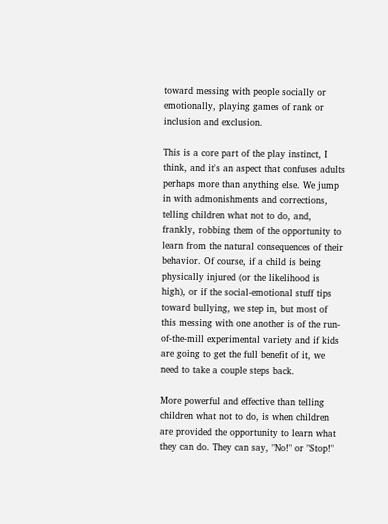toward messing with people socially or emotionally, playing games of rank or inclusion and exclusion.

This is a core part of the play instinct, I think, and it's an aspect that confuses adults perhaps more than anything else. We jump in with admonishments and corrections, telling children what not to do, and, frankly, robbing them of the opportunity to learn from the natural consequences of their behavior. Of course, if a child is being physically injured (or the likelihood is high), or if the social-emotional stuff tips toward bullying, we step in, but most of this messing with one another is of the run-of-the-mill experimental variety and if kids are going to get the full benefit of it, we need to take a couple steps back.

More powerful and effective than telling children what not to do, is when children are provided the opportunity to learn what they can do. They can say, "No!" or "Stop!"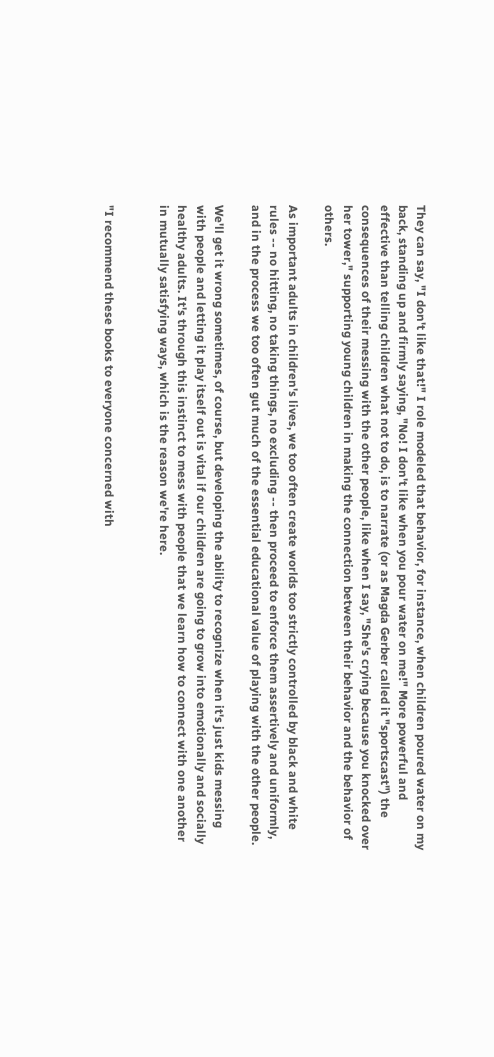They can say, "I don't like that!" I role modeled that behavior, for instance, when children poured water on my back, standing up and firmly saying, "No! I don't like when you pour water on me!" More powerful and effective than telling children what not to do, is to narrate (or as Magda Gerber called it "sportscast") the consequences of their messing with the other people, like when I say, "She's crying because you knocked over her tower," supporting young children in making the connection between their behavior and the behavior of others.

As important adults in children's lives, we too often create worlds too strictly controlled by black and white rules -- no hitting, no taking things, no excluding -- then proceed to enforce them assertively and uniformly, and in the process we too often gut much of the essential educational value of playing with the other people.

We'll get it wrong sometimes, of course, but developing the ability to recognize when it's just kids messing with people and letting it play itself out is vital if our children are going to grow into emotionally and socially healthy adults. It's through this instinct to mess with people that we learn how to connect with one another in mutually satisfying ways, which is the reason we're here.


"I recommend these books to everyone concerned with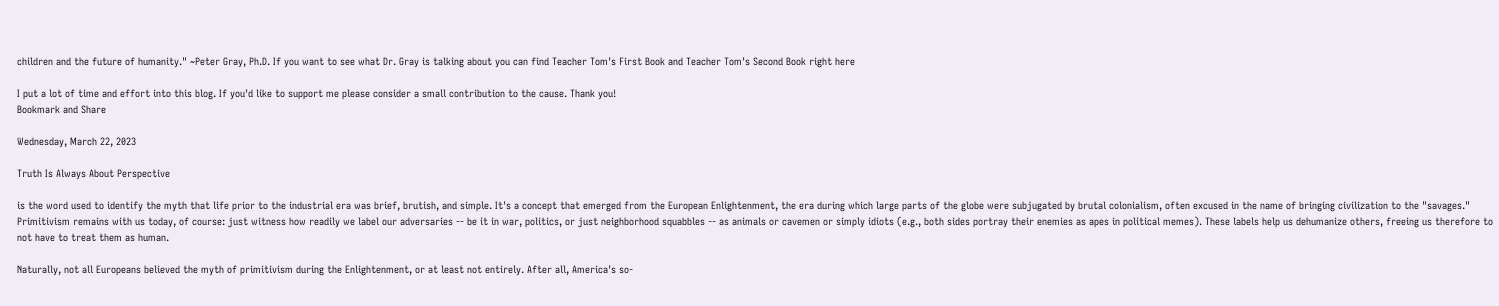children and the future of humanity." ~Peter Gray, Ph.D. If you want to see what Dr. Gray is talking about you can find Teacher Tom's First Book and Teacher Tom's Second Book right here

I put a lot of time and effort into this blog. If you'd like to support me please consider a small contribution to the cause. Thank you!
Bookmark and Share

Wednesday, March 22, 2023

Truth Is Always About Perspective

is the word used to identify the myth that life prior to the industrial era was brief, brutish, and simple. It's a concept that emerged from the European Enlightenment, the era during which large parts of the globe were subjugated by brutal colonialism, often excused in the name of bringing civilization to the "savages." Primitivism remains with us today, of course: just witness how readily we label our adversaries -- be it in war, politics, or just neighborhood squabbles -- as animals or cavemen or simply idiots (e.g., both sides portray their enemies as apes in political memes). These labels help us dehumanize others, freeing us therefore to not have to treat them as human.

Naturally, not all Europeans believed the myth of primitivism during the Enlightenment, or at least not entirely. After all, America's so-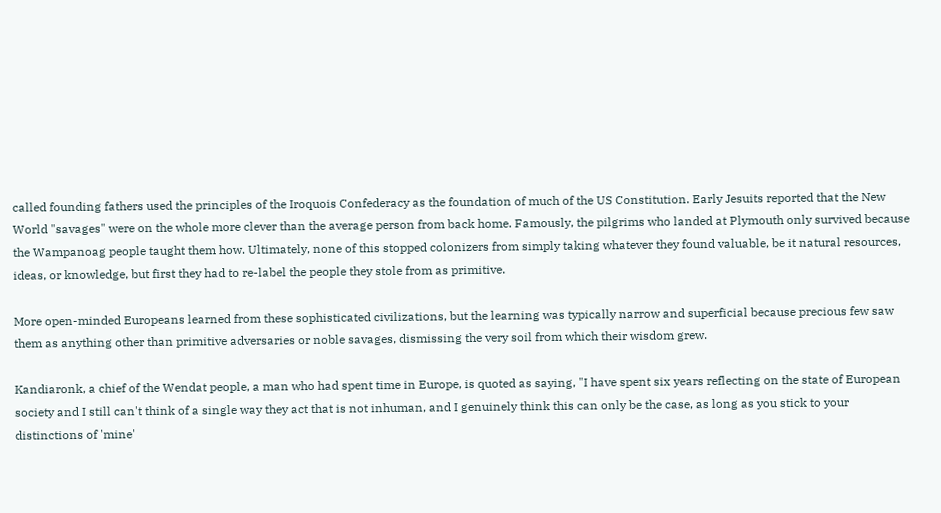called founding fathers used the principles of the Iroquois Confederacy as the foundation of much of the US Constitution. Early Jesuits reported that the New World "savages" were on the whole more clever than the average person from back home. Famously, the pilgrims who landed at Plymouth only survived because the Wampanoag people taught them how. Ultimately, none of this stopped colonizers from simply taking whatever they found valuable, be it natural resources, ideas, or knowledge, but first they had to re-label the people they stole from as primitive.

More open-minded Europeans learned from these sophisticated civilizations, but the learning was typically narrow and superficial because precious few saw them as anything other than primitive adversaries or noble savages, dismissing the very soil from which their wisdom grew.

Kandiaronk, a chief of the Wendat people, a man who had spent time in Europe, is quoted as saying, "I have spent six years reflecting on the state of European society and I still can't think of a single way they act that is not inhuman, and I genuinely think this can only be the case, as long as you stick to your distinctions of 'mine'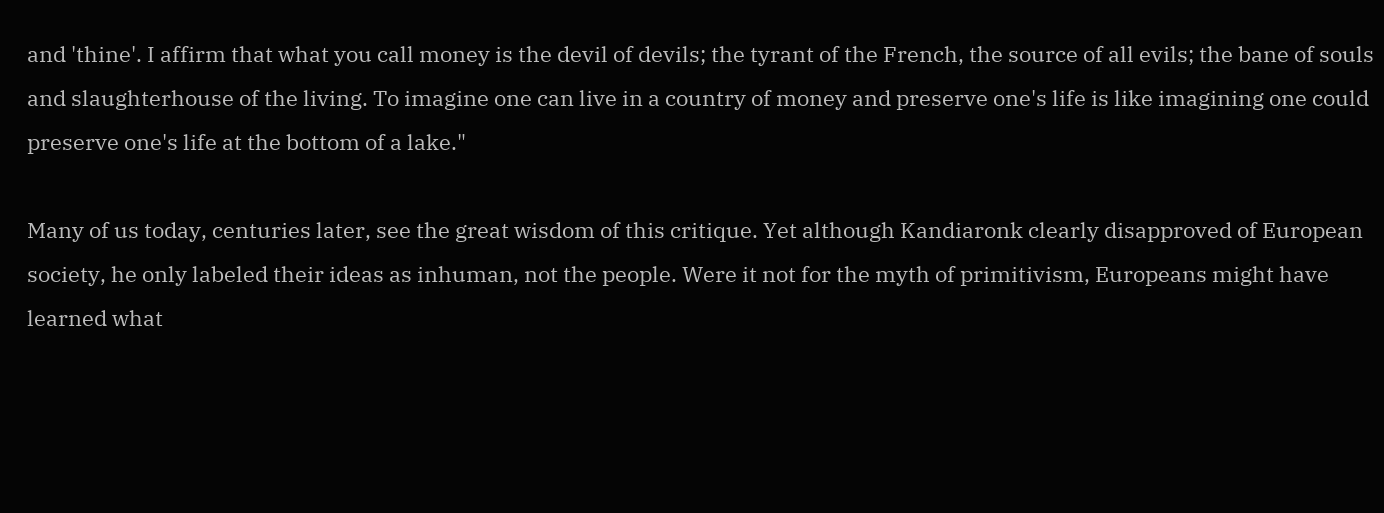and 'thine'. I affirm that what you call money is the devil of devils; the tyrant of the French, the source of all evils; the bane of souls and slaughterhouse of the living. To imagine one can live in a country of money and preserve one's life is like imagining one could preserve one's life at the bottom of a lake."

Many of us today, centuries later, see the great wisdom of this critique. Yet although Kandiaronk clearly disapproved of European society, he only labeled their ideas as inhuman, not the people. Were it not for the myth of primitivism, Europeans might have learned what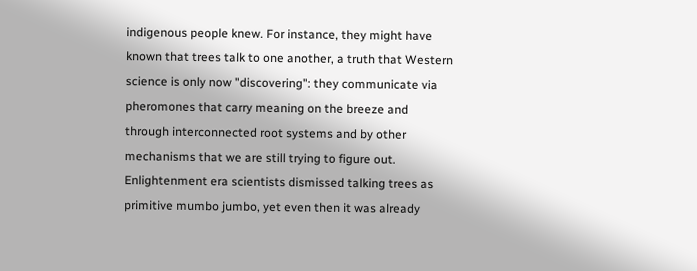indigenous people knew. For instance, they might have known that trees talk to one another, a truth that Western science is only now "discovering": they communicate via pheromones that carry meaning on the breeze and through interconnected root systems and by other mechanisms that we are still trying to figure out. Enlightenment era scientists dismissed talking trees as primitive mumbo jumbo, yet even then it was already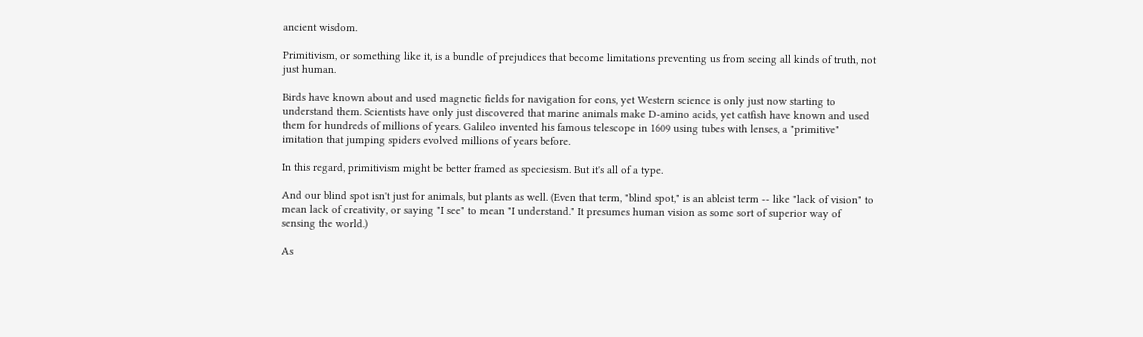ancient wisdom.

Primitivism, or something like it, is a bundle of prejudices that become limitations preventing us from seeing all kinds of truth, not just human.

Birds have known about and used magnetic fields for navigation for eons, yet Western science is only just now starting to understand them. Scientists have only just discovered that marine animals make D-amino acids, yet catfish have known and used them for hundreds of millions of years. Galileo invented his famous telescope in 1609 using tubes with lenses, a "primitive" imitation that jumping spiders evolved millions of years before.

In this regard, primitivism might be better framed as speciesism. But it's all of a type.

And our blind spot isn't just for animals, but plants as well. (Even that term, "blind spot," is an ableist term -- like "lack of vision" to mean lack of creativity, or saying "I see" to mean "I understand." It presumes human vision as some sort of superior way of sensing the world.)

As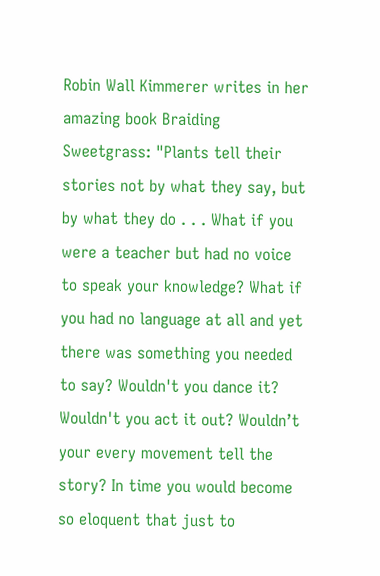Robin Wall Kimmerer writes in her amazing book Braiding Sweetgrass: "Plants tell their stories not by what they say, but by what they do . . . What if you were a teacher but had no voice to speak your knowledge? What if you had no language at all and yet there was something you needed to say? Wouldn't you dance it? Wouldn't you act it out? Wouldn’t your every movement tell the story? In time you would become so eloquent that just to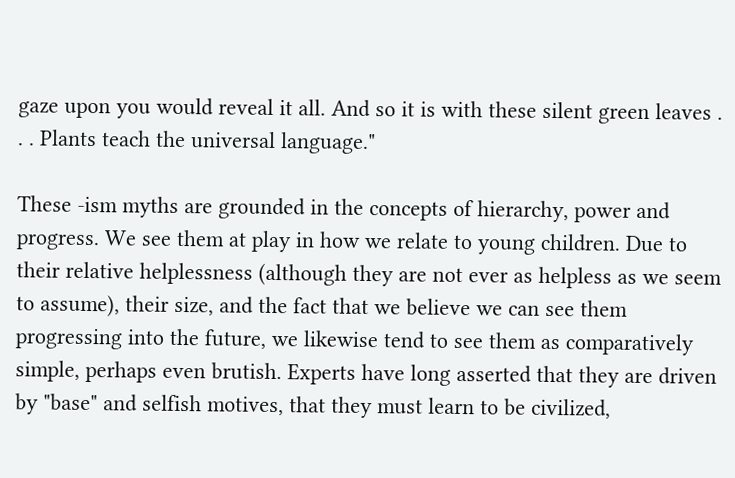gaze upon you would reveal it all. And so it is with these silent green leaves . . . Plants teach the universal language."

These -ism myths are grounded in the concepts of hierarchy, power and progress. We see them at play in how we relate to young children. Due to their relative helplessness (although they are not ever as helpless as we seem to assume), their size, and the fact that we believe we can see them progressing into the future, we likewise tend to see them as comparatively simple, perhaps even brutish. Experts have long asserted that they are driven by "base" and selfish motives, that they must learn to be civilized,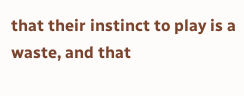that their instinct to play is a waste, and that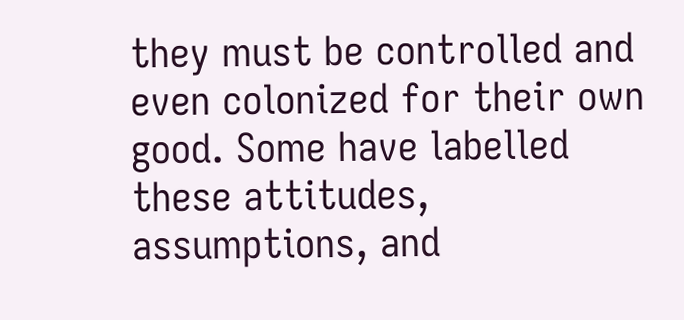they must be controlled and even colonized for their own good. Some have labelled these attitudes, assumptions, and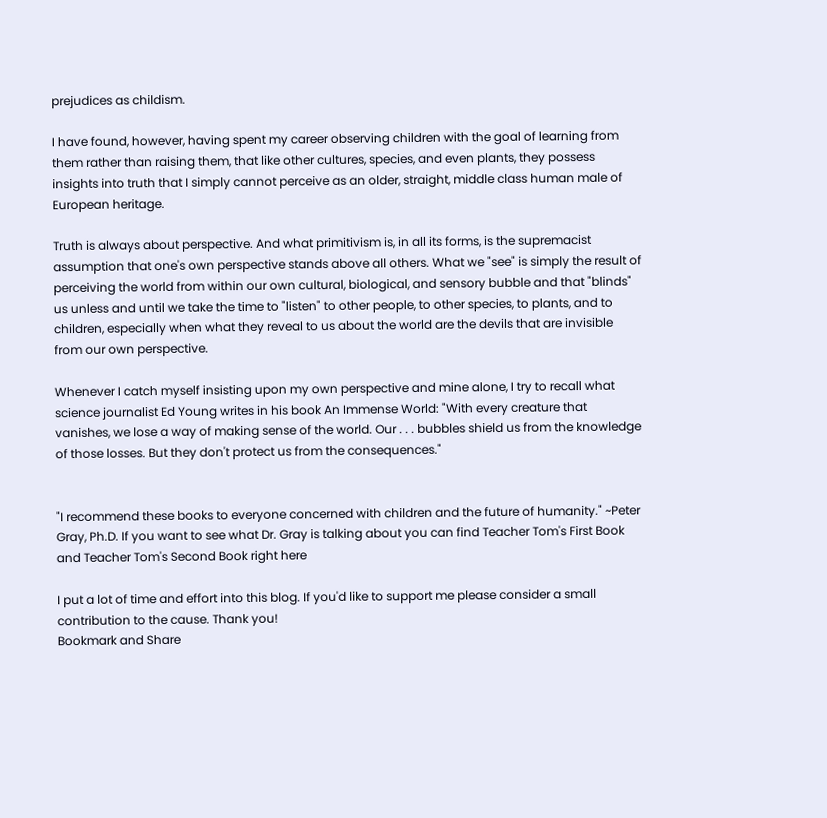prejudices as childism.

I have found, however, having spent my career observing children with the goal of learning from them rather than raising them, that like other cultures, species, and even plants, they possess insights into truth that I simply cannot perceive as an older, straight, middle class human male of European heritage.

Truth is always about perspective. And what primitivism is, in all its forms, is the supremacist assumption that one's own perspective stands above all others. What we "see" is simply the result of perceiving the world from within our own cultural, biological, and sensory bubble and that "blinds" us unless and until we take the time to "listen" to other people, to other species, to plants, and to children, especially when what they reveal to us about the world are the devils that are invisible from our own perspective.

Whenever I catch myself insisting upon my own perspective and mine alone, I try to recall what science journalist Ed Young writes in his book An Immense World: "With every creature that vanishes, we lose a way of making sense of the world. Our . . . bubbles shield us from the knowledge of those losses. But they don't protect us from the consequences."


"I recommend these books to everyone concerned with children and the future of humanity." ~Peter Gray, Ph.D. If you want to see what Dr. Gray is talking about you can find Teacher Tom's First Book and Teacher Tom's Second Book right here

I put a lot of time and effort into this blog. If you'd like to support me please consider a small contribution to the cause. Thank you!
Bookmark and Share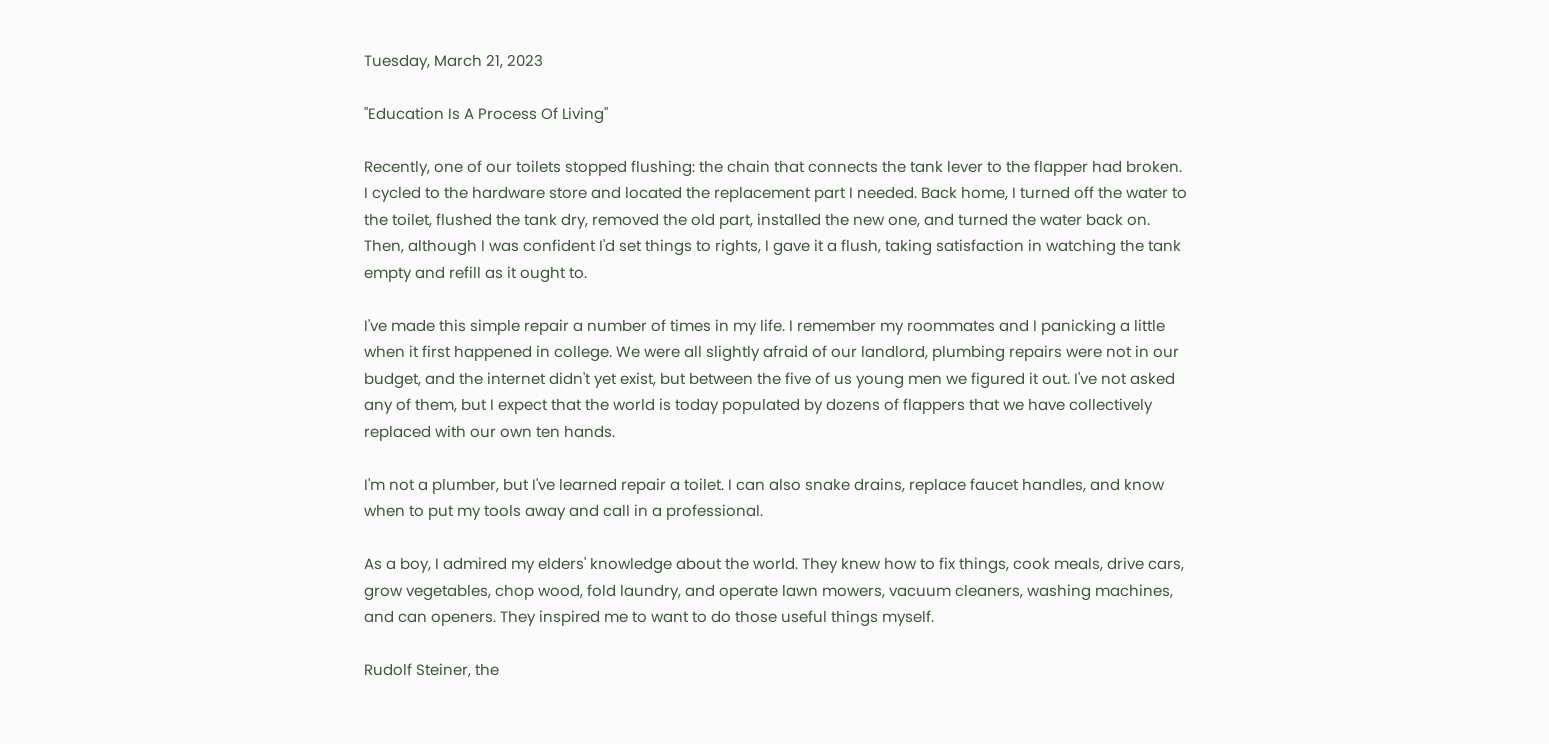Tuesday, March 21, 2023

"Education Is A Process Of Living"

Recently, one of our toilets stopped flushing: the chain that connects the tank lever to the flapper had broken. I cycled to the hardware store and located the replacement part I needed. Back home, I turned off the water to the toilet, flushed the tank dry, removed the old part, installed the new one, and turned the water back on. Then, although I was confident I'd set things to rights, I gave it a flush, taking satisfaction in watching the tank empty and refill as it ought to.

I've made this simple repair a number of times in my life. I remember my roommates and I panicking a little when it first happened in college. We were all slightly afraid of our landlord, plumbing repairs were not in our budget, and the internet didn't yet exist, but between the five of us young men we figured it out. I've not asked any of them, but I expect that the world is today populated by dozens of flappers that we have collectively replaced with our own ten hands.

I'm not a plumber, but I've learned repair a toilet. I can also snake drains, replace faucet handles, and know when to put my tools away and call in a professional.

As a boy, I admired my elders' knowledge about the world. They knew how to fix things, cook meals, drive cars, grow vegetables, chop wood, fold laundry, and operate lawn mowers, vacuum cleaners, washing machines, and can openers. They inspired me to want to do those useful things myself.

Rudolf Steiner, the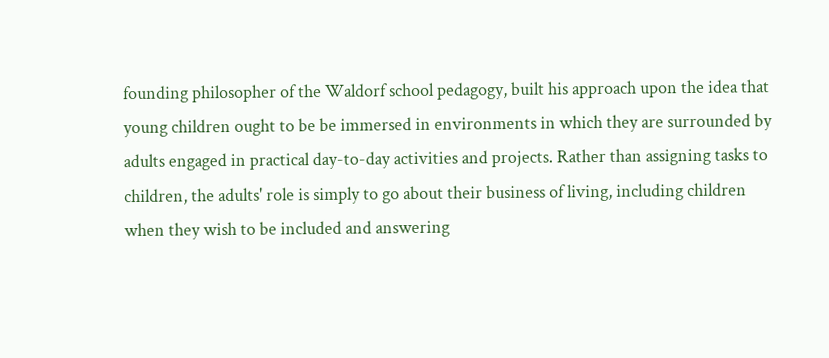founding philosopher of the Waldorf school pedagogy, built his approach upon the idea that young children ought to be be immersed in environments in which they are surrounded by adults engaged in practical day-to-day activities and projects. Rather than assigning tasks to children, the adults' role is simply to go about their business of living, including children when they wish to be included and answering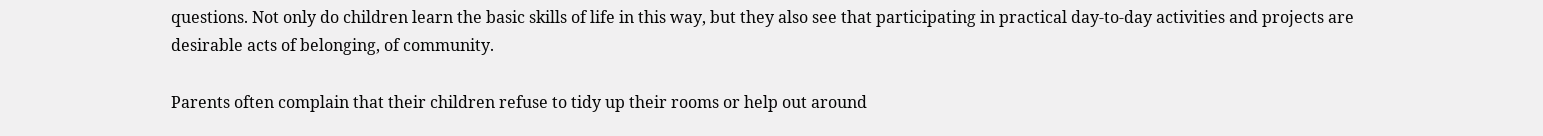questions. Not only do children learn the basic skills of life in this way, but they also see that participating in practical day-to-day activities and projects are desirable acts of belonging, of community.

Parents often complain that their children refuse to tidy up their rooms or help out around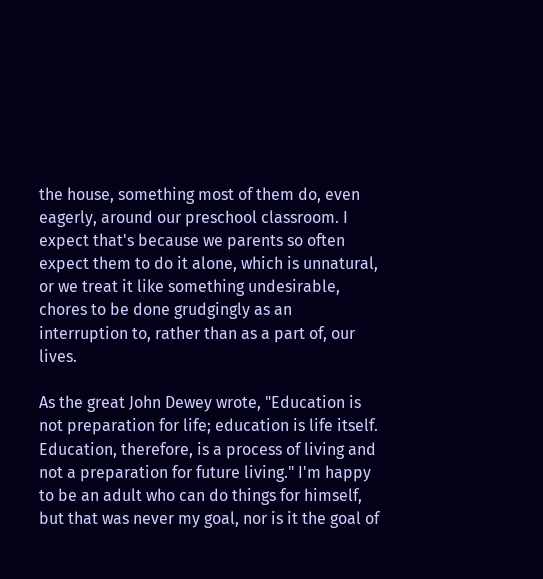the house, something most of them do, even eagerly, around our preschool classroom. I expect that's because we parents so often expect them to do it alone, which is unnatural, or we treat it like something undesirable, chores to be done grudgingly as an interruption to, rather than as a part of, our lives.

As the great John Dewey wrote, "Education is not preparation for life; education is life itself. Education, therefore, is a process of living and not a preparation for future living." I'm happy to be an adult who can do things for himself, but that was never my goal, nor is it the goal of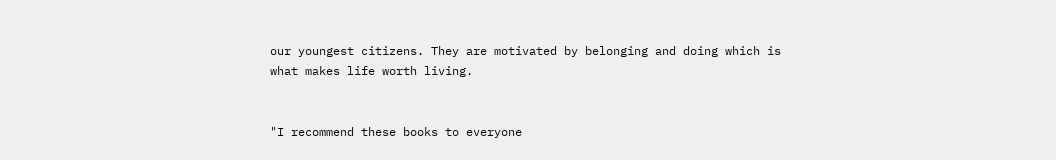our youngest citizens. They are motivated by belonging and doing which is what makes life worth living.


"I recommend these books to everyone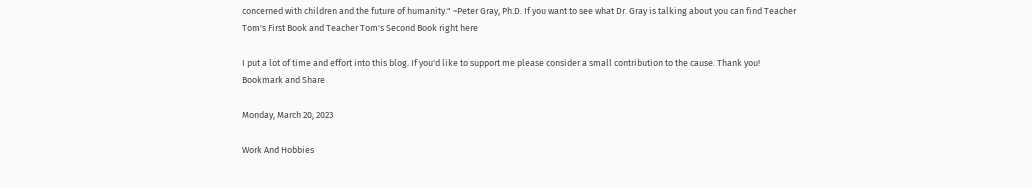concerned with children and the future of humanity." ~Peter Gray, Ph.D. If you want to see what Dr. Gray is talking about you can find Teacher Tom's First Book and Teacher Tom's Second Book right here

I put a lot of time and effort into this blog. If you'd like to support me please consider a small contribution to the cause. Thank you!
Bookmark and Share

Monday, March 20, 2023

Work And Hobbies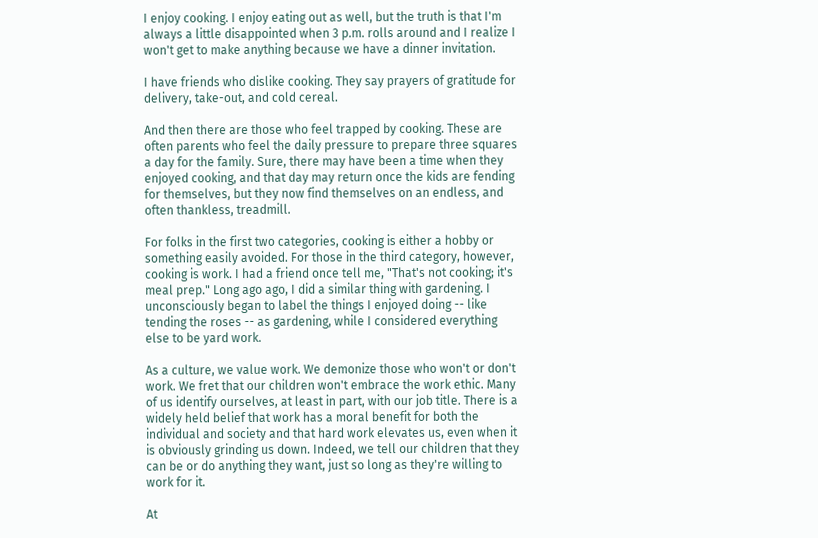I enjoy cooking. I enjoy eating out as well, but the truth is that I'm always a little disappointed when 3 p.m. rolls around and I realize I won't get to make anything because we have a dinner invitation.

I have friends who dislike cooking. They say prayers of gratitude for delivery, take-out, and cold cereal.

And then there are those who feel trapped by cooking. These are often parents who feel the daily pressure to prepare three squares a day for the family. Sure, there may have been a time when they enjoyed cooking, and that day may return once the kids are fending for themselves, but they now find themselves on an endless, and often thankless, treadmill.

For folks in the first two categories, cooking is either a hobby or something easily avoided. For those in the third category, however, cooking is work. I had a friend once tell me, "That's not cooking; it's meal prep." Long ago ago, I did a similar thing with gardening. I unconsciously began to label the things I enjoyed doing -- like tending the roses -- as gardening, while I considered everything else to be yard work.

As a culture, we value work. We demonize those who won't or don't work. We fret that our children won't embrace the work ethic. Many of us identify ourselves, at least in part, with our job title. There is a widely held belief that work has a moral benefit for both the individual and society and that hard work elevates us, even when it is obviously grinding us down. Indeed, we tell our children that they can be or do anything they want, just so long as they're willing to work for it.

At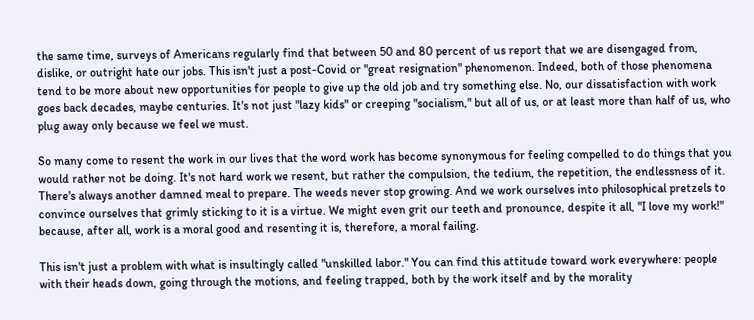the same time, surveys of Americans regularly find that between 50 and 80 percent of us report that we are disengaged from, dislike, or outright hate our jobs. This isn't just a post-Covid or "great resignation" phenomenon. Indeed, both of those phenomena tend to be more about new opportunities for people to give up the old job and try something else. No, our dissatisfaction with work goes back decades, maybe centuries. It's not just "lazy kids" or creeping "socialism," but all of us, or at least more than half of us, who plug away only because we feel we must.

So many come to resent the work in our lives that the word work has become synonymous for feeling compelled to do things that you would rather not be doing. It's not hard work we resent, but rather the compulsion, the tedium, the repetition, the endlessness of it. There's always another damned meal to prepare. The weeds never stop growing. And we work ourselves into philosophical pretzels to convince ourselves that grimly sticking to it is a virtue. We might even grit our teeth and pronounce, despite it all, "I love my work!" because, after all, work is a moral good and resenting it is, therefore, a moral failing.

This isn't just a problem with what is insultingly called "unskilled labor." You can find this attitude toward work everywhere: people with their heads down, going through the motions, and feeling trapped, both by the work itself and by the morality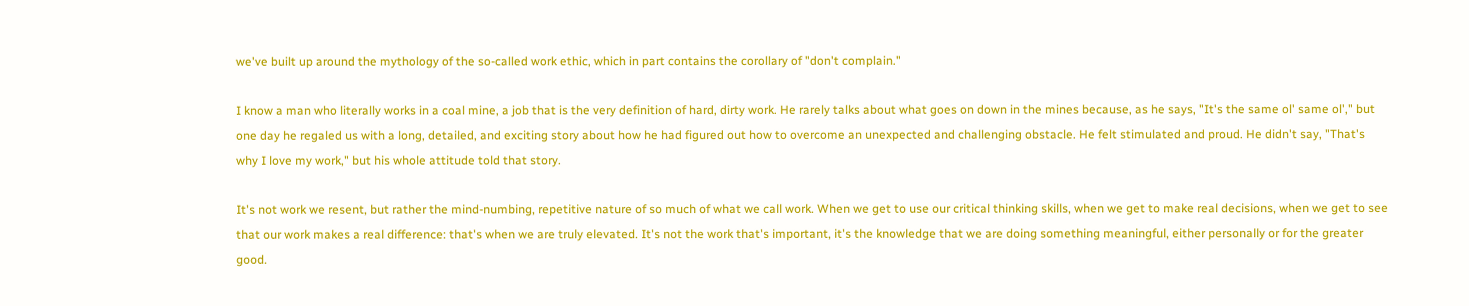we've built up around the mythology of the so-called work ethic, which in part contains the corollary of "don't complain."

I know a man who literally works in a coal mine, a job that is the very definition of hard, dirty work. He rarely talks about what goes on down in the mines because, as he says, "It's the same ol' same ol'," but one day he regaled us with a long, detailed, and exciting story about how he had figured out how to overcome an unexpected and challenging obstacle. He felt stimulated and proud. He didn't say, "That's why I love my work," but his whole attitude told that story.

It's not work we resent, but rather the mind-numbing, repetitive nature of so much of what we call work. When we get to use our critical thinking skills, when we get to make real decisions, when we get to see that our work makes a real difference: that's when we are truly elevated. It's not the work that's important, it's the knowledge that we are doing something meaningful, either personally or for the greater good.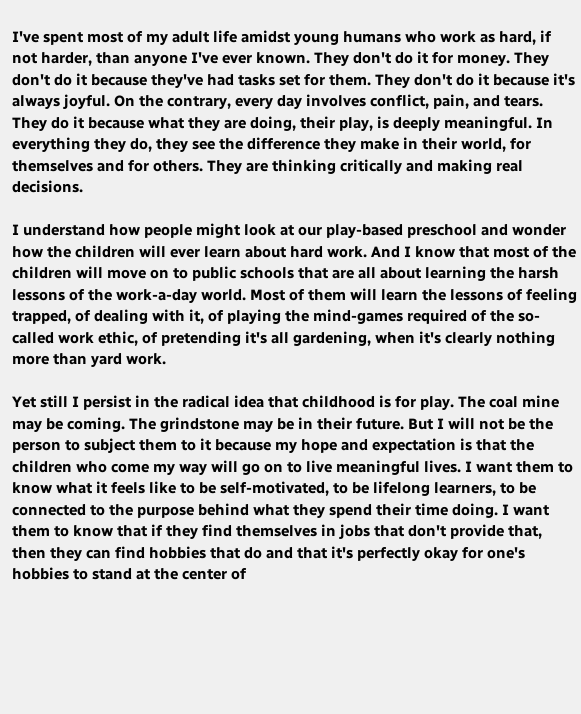I've spent most of my adult life amidst young humans who work as hard, if not harder, than anyone I've ever known. They don't do it for money. They don't do it because they've had tasks set for them. They don't do it because it's always joyful. On the contrary, every day involves conflict, pain, and tears. They do it because what they are doing, their play, is deeply meaningful. In everything they do, they see the difference they make in their world, for themselves and for others. They are thinking critically and making real decisions.

I understand how people might look at our play-based preschool and wonder how the children will ever learn about hard work. And I know that most of the children will move on to public schools that are all about learning the harsh lessons of the work-a-day world. Most of them will learn the lessons of feeling trapped, of dealing with it, of playing the mind-games required of the so-called work ethic, of pretending it's all gardening, when it's clearly nothing more than yard work.

Yet still I persist in the radical idea that childhood is for play. The coal mine may be coming. The grindstone may be in their future. But I will not be the person to subject them to it because my hope and expectation is that the children who come my way will go on to live meaningful lives. I want them to know what it feels like to be self-motivated, to be lifelong learners, to be connected to the purpose behind what they spend their time doing. I want them to know that if they find themselves in jobs that don't provide that, then they can find hobbies that do and that it's perfectly okay for one's hobbies to stand at the center of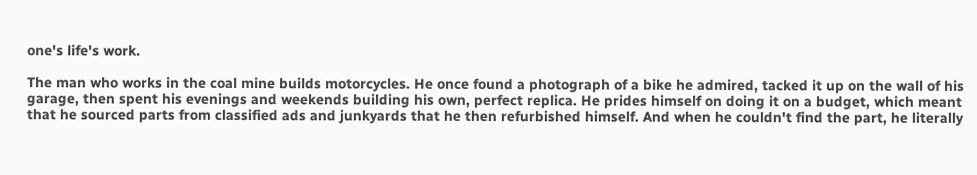one's life's work.

The man who works in the coal mine builds motorcycles. He once found a photograph of a bike he admired, tacked it up on the wall of his garage, then spent his evenings and weekends building his own, perfect replica. He prides himself on doing it on a budget, which meant that he sourced parts from classified ads and junkyards that he then refurbished himself. And when he couldn't find the part, he literally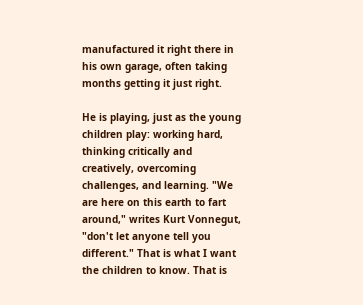manufactured it right there in his own garage, often taking months getting it just right.

He is playing, just as the young children play: working hard, thinking critically and creatively, overcoming challenges, and learning. "We are here on this earth to fart around," writes Kurt Vonnegut, "don't let anyone tell you different." That is what I want the children to know. That is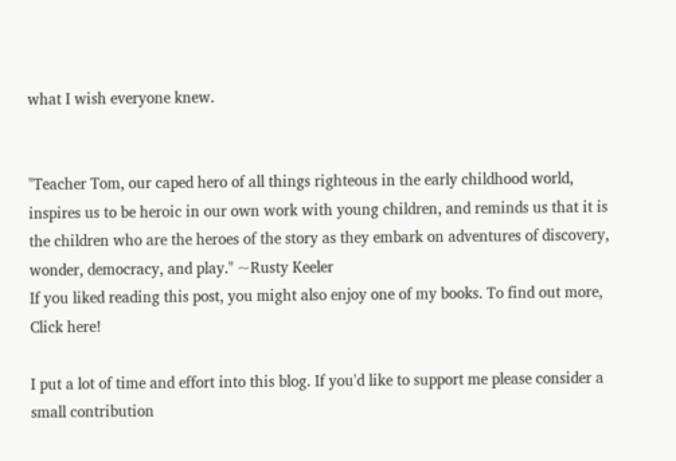what I wish everyone knew.


"Teacher Tom, our caped hero of all things righteous in the early childhood world, inspires us to be heroic in our own work with young children, and reminds us that it is the children who are the heroes of the story as they embark on adventures of discovery, wonder, democracy, and play." ~Rusty Keeler
If you liked reading this post, you might also enjoy one of my books. To find out more, Click here!

I put a lot of time and effort into this blog. If you'd like to support me please consider a small contribution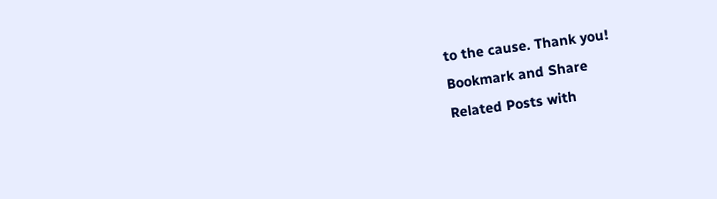to the cause. Thank you!
Bookmark and Share
Related Posts with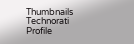Thumbnails
Technorati Profile